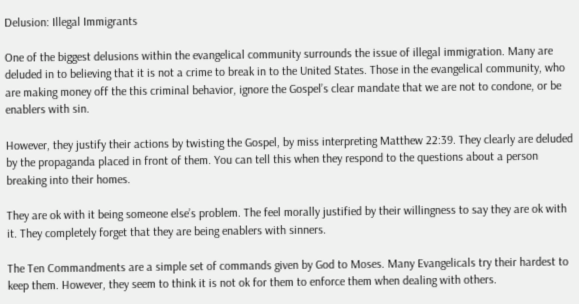Delusion: Illegal Immigrants

One of the biggest delusions within the evangelical community surrounds the issue of illegal immigration. Many are deluded in to believing that it is not a crime to break in to the United States. Those in the evangelical community, who are making money off the this criminal behavior, ignore the Gospel’s clear mandate that we are not to condone, or be enablers with sin.

However, they justify their actions by twisting the Gospel, by miss interpreting Matthew 22:39. They clearly are deluded by the propaganda placed in front of them. You can tell this when they respond to the questions about a person breaking into their homes.

They are ok with it being someone else’s problem. The feel morally justified by their willingness to say they are ok with it. They completely forget that they are being enablers with sinners.

The Ten Commandments are a simple set of commands given by God to Moses. Many Evangelicals try their hardest to keep them. However, they seem to think it is not ok for them to enforce them when dealing with others.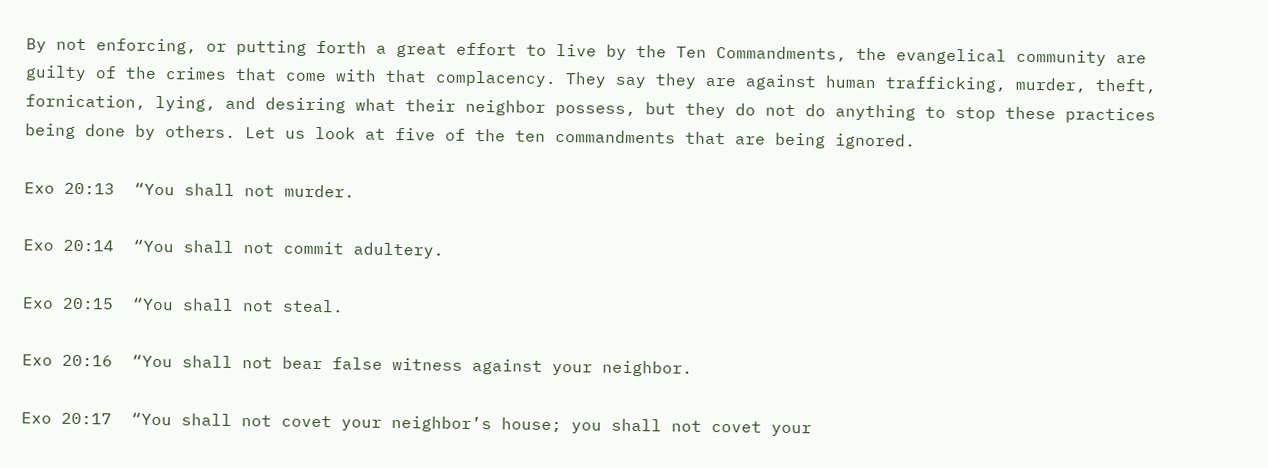By not enforcing, or putting forth a great effort to live by the Ten Commandments, the evangelical community are guilty of the crimes that come with that complacency. They say they are against human trafficking, murder, theft, fornication, lying, and desiring what their neighbor possess, but they do not do anything to stop these practices being done by others. Let us look at five of the ten commandments that are being ignored.

Exo 20:13  “You shall not murder.

Exo 20:14  “You shall not commit adultery.

Exo 20:15  “You shall not steal.

Exo 20:16  “You shall not bear false witness against your neighbor.

Exo 20:17  “You shall not covet your neighbor’s house; you shall not covet your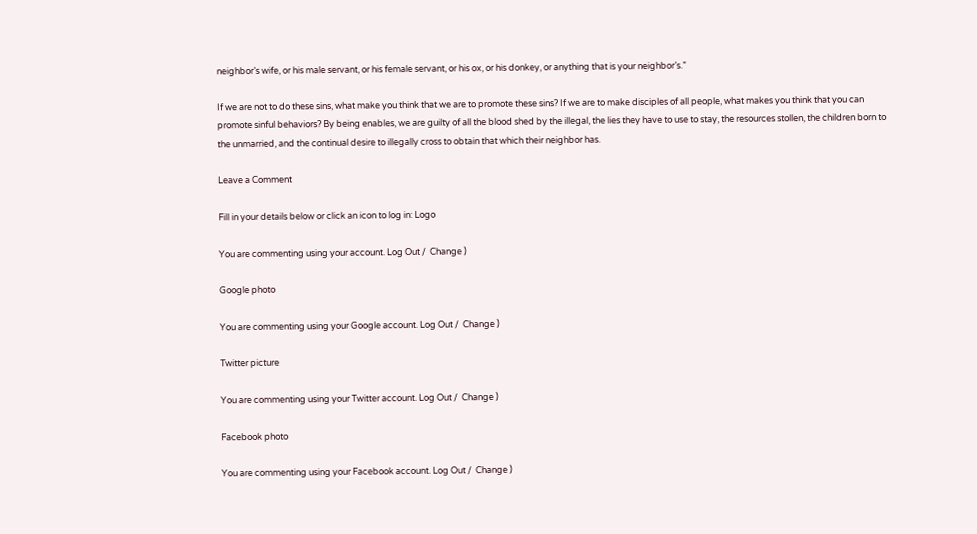neighbor’s wife, or his male servant, or his female servant, or his ox, or his donkey, or anything that is your neighbor’s.”

If we are not to do these sins, what make you think that we are to promote these sins? If we are to make disciples of all people, what makes you think that you can promote sinful behaviors? By being enables, we are guilty of all the blood shed by the illegal, the lies they have to use to stay, the resources stollen, the children born to the unmarried, and the continual desire to illegally cross to obtain that which their neighbor has.

Leave a Comment

Fill in your details below or click an icon to log in: Logo

You are commenting using your account. Log Out /  Change )

Google photo

You are commenting using your Google account. Log Out /  Change )

Twitter picture

You are commenting using your Twitter account. Log Out /  Change )

Facebook photo

You are commenting using your Facebook account. Log Out /  Change )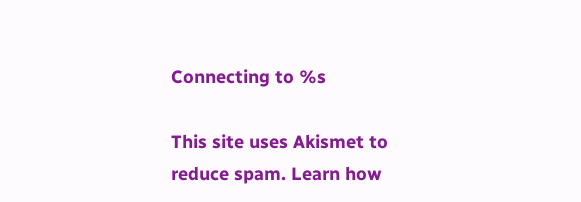Connecting to %s

This site uses Akismet to reduce spam. Learn how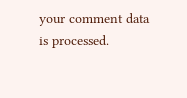your comment data is processed.